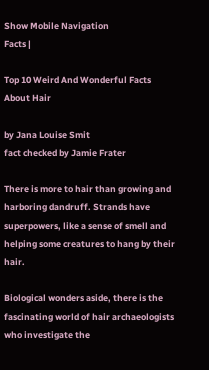Show Mobile Navigation
Facts |

Top 10 Weird And Wonderful Facts About Hair

by Jana Louise Smit
fact checked by Jamie Frater

There is more to hair than growing and harboring dandruff. Strands have superpowers, like a sense of smell and helping some creatures to hang by their hair.

Biological wonders aside, there is the fascinating world of hair archaeologists who investigate the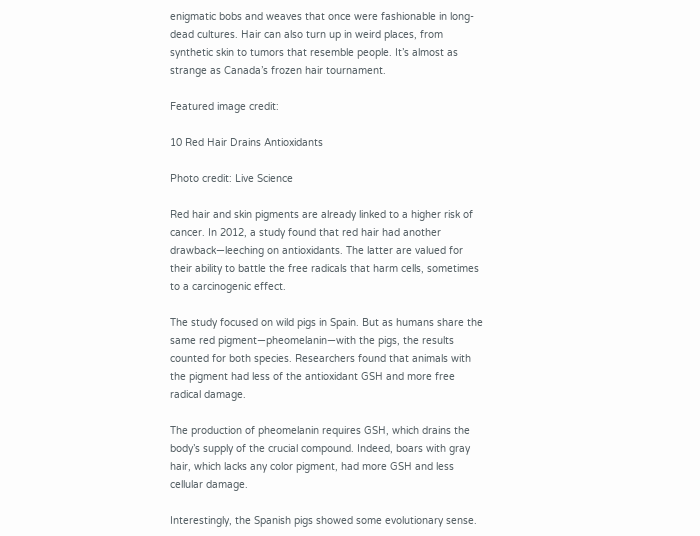enigmatic bobs and weaves that once were fashionable in long-dead cultures. Hair can also turn up in weird places, from synthetic skin to tumors that resemble people. It’s almost as strange as Canada’s frozen hair tournament.

Featured image credit:

10 Red Hair Drains Antioxidants

Photo credit: Live Science

Red hair and skin pigments are already linked to a higher risk of cancer. In 2012, a study found that red hair had another drawback—leeching on antioxidants. The latter are valued for their ability to battle the free radicals that harm cells, sometimes to a carcinogenic effect.

The study focused on wild pigs in Spain. But as humans share the same red pigment—pheomelanin—with the pigs, the results counted for both species. Researchers found that animals with the pigment had less of the antioxidant GSH and more free radical damage.

The production of pheomelanin requires GSH, which drains the body’s supply of the crucial compound. Indeed, boars with gray hair, which lacks any color pigment, had more GSH and less cellular damage.

Interestingly, the Spanish pigs showed some evolutionary sense.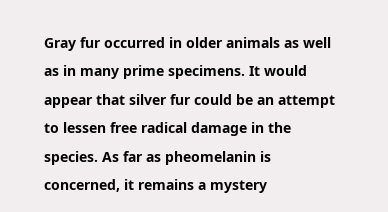Gray fur occurred in older animals as well as in many prime specimens. It would appear that silver fur could be an attempt to lessen free radical damage in the species. As far as pheomelanin is concerned, it remains a mystery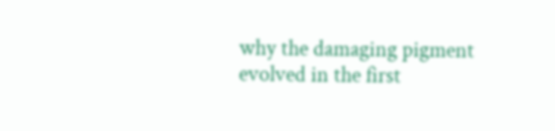why the damaging pigment evolved in the first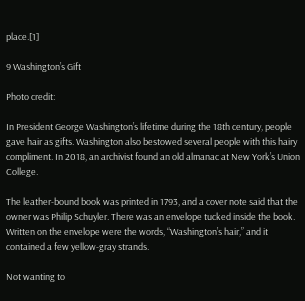place.[1]

9 Washington’s Gift

Photo credit:

In President George Washington’s lifetime during the 18th century, people gave hair as gifts. Washington also bestowed several people with this hairy compliment. In 2018, an archivist found an old almanac at New York’s Union College.

The leather-bound book was printed in 1793, and a cover note said that the owner was Philip Schuyler. There was an envelope tucked inside the book. Written on the envelope were the words, “Washington’s hair,” and it contained a few yellow-gray strands.

Not wanting to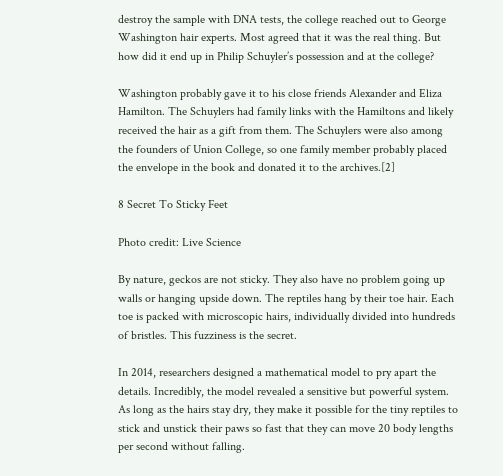destroy the sample with DNA tests, the college reached out to George Washington hair experts. Most agreed that it was the real thing. But how did it end up in Philip Schuyler’s possession and at the college?

Washington probably gave it to his close friends Alexander and Eliza Hamilton. The Schuylers had family links with the Hamiltons and likely received the hair as a gift from them. The Schuylers were also among the founders of Union College, so one family member probably placed the envelope in the book and donated it to the archives.[2]

8 Secret To Sticky Feet

Photo credit: Live Science

By nature, geckos are not sticky. They also have no problem going up walls or hanging upside down. The reptiles hang by their toe hair. Each toe is packed with microscopic hairs, individually divided into hundreds of bristles. This fuzziness is the secret.

In 2014, researchers designed a mathematical model to pry apart the details. Incredibly, the model revealed a sensitive but powerful system. As long as the hairs stay dry, they make it possible for the tiny reptiles to stick and unstick their paws so fast that they can move 20 body lengths per second without falling.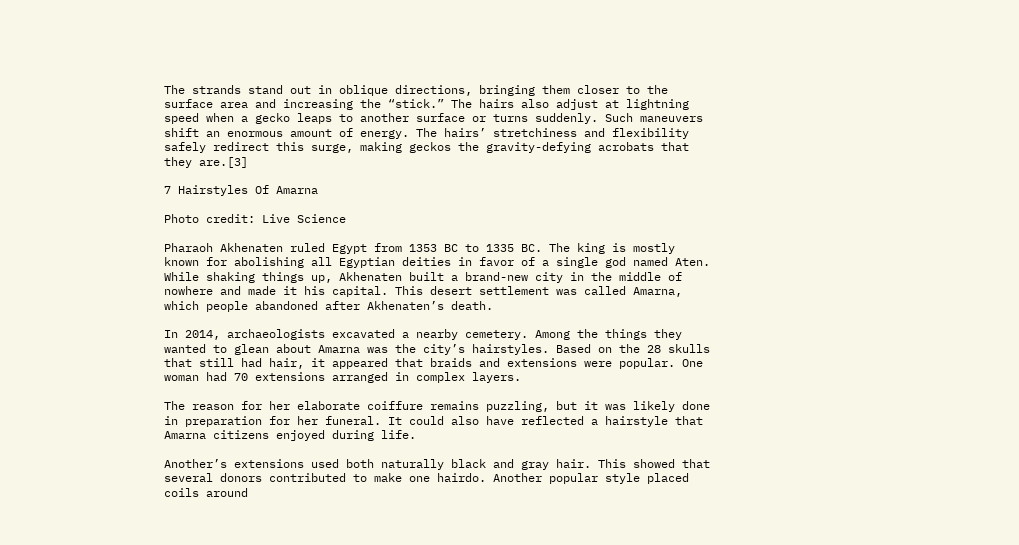The strands stand out in oblique directions, bringing them closer to the surface area and increasing the “stick.” The hairs also adjust at lightning speed when a gecko leaps to another surface or turns suddenly. Such maneuvers shift an enormous amount of energy. The hairs’ stretchiness and flexibility safely redirect this surge, making geckos the gravity-defying acrobats that they are.[3]

7 Hairstyles Of Amarna

Photo credit: Live Science

Pharaoh Akhenaten ruled Egypt from 1353 BC to 1335 BC. The king is mostly known for abolishing all Egyptian deities in favor of a single god named Aten. While shaking things up, Akhenaten built a brand-new city in the middle of nowhere and made it his capital. This desert settlement was called Amarna, which people abandoned after Akhenaten’s death.

In 2014, archaeologists excavated a nearby cemetery. Among the things they wanted to glean about Amarna was the city’s hairstyles. Based on the 28 skulls that still had hair, it appeared that braids and extensions were popular. One woman had 70 extensions arranged in complex layers.

The reason for her elaborate coiffure remains puzzling, but it was likely done in preparation for her funeral. It could also have reflected a hairstyle that Amarna citizens enjoyed during life.

Another’s extensions used both naturally black and gray hair. This showed that several donors contributed to make one hairdo. Another popular style placed coils around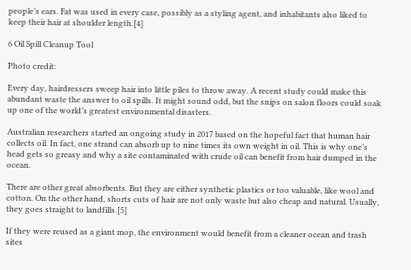people’s ears. Fat was used in every case, possibly as a styling agent, and inhabitants also liked to keep their hair at shoulder length.[4]

6 Oil Spill Cleanup Tool

Photo credit:

Every day, hairdressers sweep hair into little piles to throw away. A recent study could make this abundant waste the answer to oil spills. It might sound odd, but the snips on salon floors could soak up one of the world’s greatest environmental disasters.

Australian researchers started an ongoing study in 2017 based on the hopeful fact that human hair collects oil. In fact, one strand can absorb up to nine times its own weight in oil. This is why one’s head gets so greasy and why a site contaminated with crude oil can benefit from hair dumped in the ocean.

There are other great absorbents. But they are either synthetic plastics or too valuable, like wool and cotton. On the other hand, shorts cuts of hair are not only waste but also cheap and natural. Usually, they goes straight to landfills.[5]

If they were reused as a giant mop, the environment would benefit from a cleaner ocean and trash sites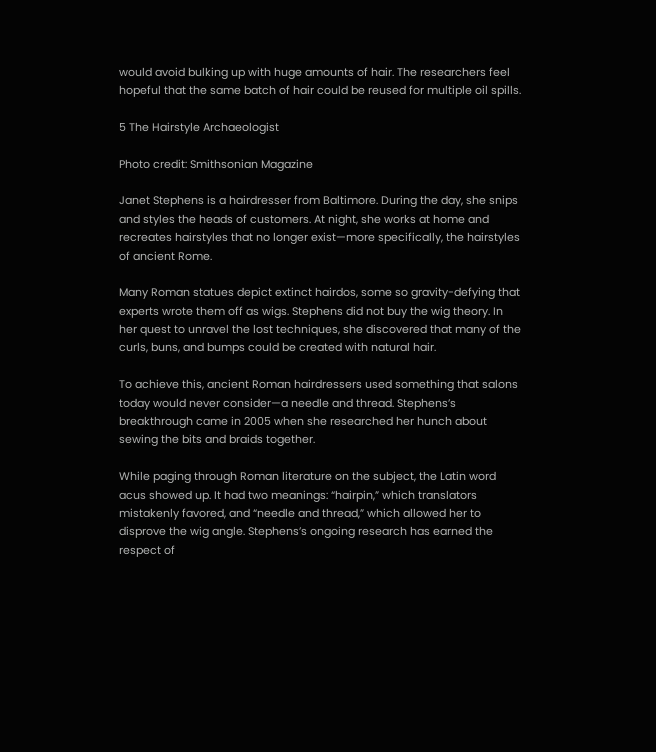would avoid bulking up with huge amounts of hair. The researchers feel hopeful that the same batch of hair could be reused for multiple oil spills.

5 The Hairstyle Archaeologist

Photo credit: Smithsonian Magazine

Janet Stephens is a hairdresser from Baltimore. During the day, she snips and styles the heads of customers. At night, she works at home and recreates hairstyles that no longer exist—more specifically, the hairstyles of ancient Rome.

Many Roman statues depict extinct hairdos, some so gravity-defying that experts wrote them off as wigs. Stephens did not buy the wig theory. In her quest to unravel the lost techniques, she discovered that many of the curls, buns, and bumps could be created with natural hair.

To achieve this, ancient Roman hairdressers used something that salons today would never consider—a needle and thread. Stephens’s breakthrough came in 2005 when she researched her hunch about sewing the bits and braids together.

While paging through Roman literature on the subject, the Latin word acus showed up. It had two meanings: “hairpin,” which translators mistakenly favored, and “needle and thread,” which allowed her to disprove the wig angle. Stephens’s ongoing research has earned the respect of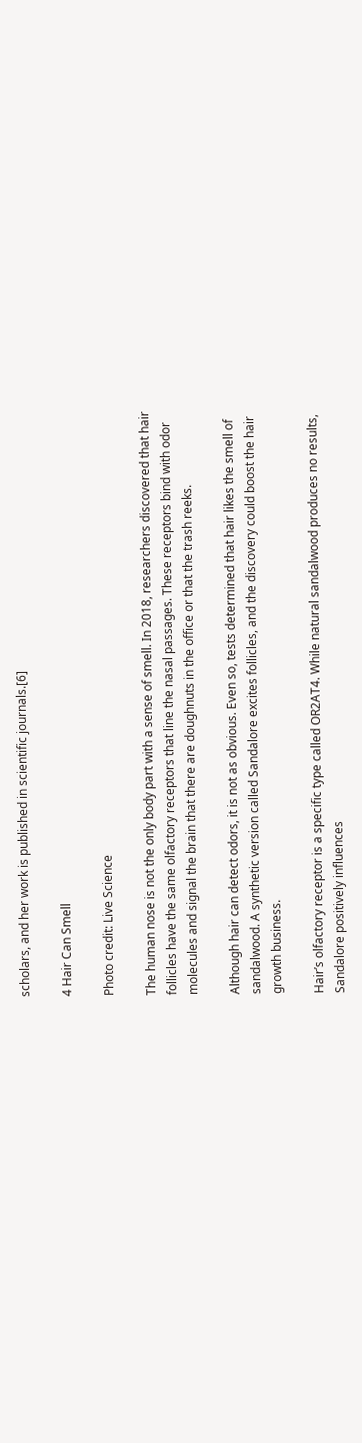scholars, and her work is published in scientific journals.[6]

4 Hair Can Smell

Photo credit: Live Science

The human nose is not the only body part with a sense of smell. In 2018, researchers discovered that hair follicles have the same olfactory receptors that line the nasal passages. These receptors bind with odor molecules and signal the brain that there are doughnuts in the office or that the trash reeks.

Although hair can detect odors, it is not as obvious. Even so, tests determined that hair likes the smell of sandalwood. A synthetic version called Sandalore excites follicles, and the discovery could boost the hair growth business.

Hair’s olfactory receptor is a specific type called OR2AT4. While natural sandalwood produces no results, Sandalore positively influences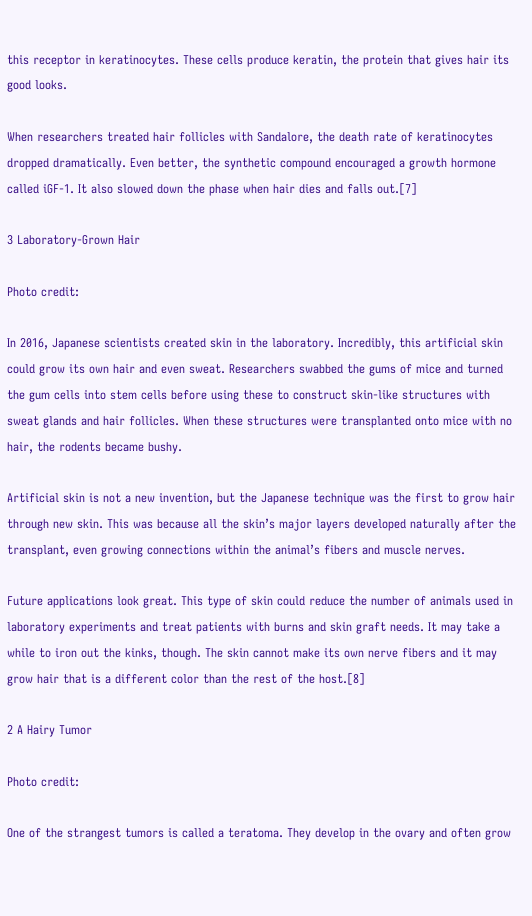this receptor in keratinocytes. These cells produce keratin, the protein that gives hair its good looks.

When researchers treated hair follicles with Sandalore, the death rate of keratinocytes dropped dramatically. Even better, the synthetic compound encouraged a growth hormone called iGF-1. It also slowed down the phase when hair dies and falls out.[7]

3 Laboratory-Grown Hair

Photo credit:

In 2016, Japanese scientists created skin in the laboratory. Incredibly, this artificial skin could grow its own hair and even sweat. Researchers swabbed the gums of mice and turned the gum cells into stem cells before using these to construct skin-like structures with sweat glands and hair follicles. When these structures were transplanted onto mice with no hair, the rodents became bushy.

Artificial skin is not a new invention, but the Japanese technique was the first to grow hair through new skin. This was because all the skin’s major layers developed naturally after the transplant, even growing connections within the animal’s fibers and muscle nerves.

Future applications look great. This type of skin could reduce the number of animals used in laboratory experiments and treat patients with burns and skin graft needs. It may take a while to iron out the kinks, though. The skin cannot make its own nerve fibers and it may grow hair that is a different color than the rest of the host.[8]

2 A Hairy Tumor

Photo credit:

One of the strangest tumors is called a teratoma. They develop in the ovary and often grow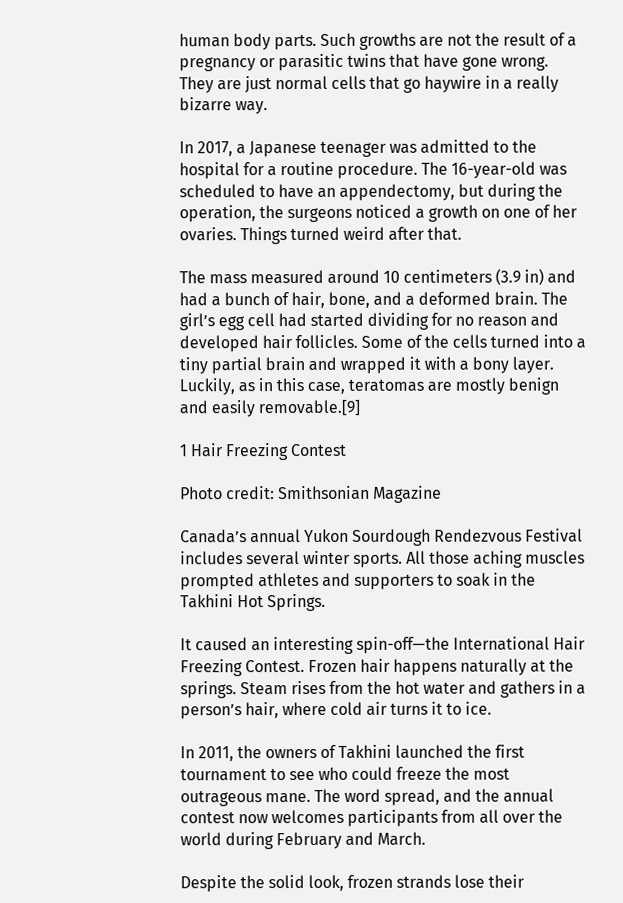human body parts. Such growths are not the result of a pregnancy or parasitic twins that have gone wrong. They are just normal cells that go haywire in a really bizarre way.

In 2017, a Japanese teenager was admitted to the hospital for a routine procedure. The 16-year-old was scheduled to have an appendectomy, but during the operation, the surgeons noticed a growth on one of her ovaries. Things turned weird after that.

The mass measured around 10 centimeters (3.9 in) and had a bunch of hair, bone, and a deformed brain. The girl’s egg cell had started dividing for no reason and developed hair follicles. Some of the cells turned into a tiny partial brain and wrapped it with a bony layer. Luckily, as in this case, teratomas are mostly benign and easily removable.[9]

1 Hair Freezing Contest

Photo credit: Smithsonian Magazine

Canada’s annual Yukon Sourdough Rendezvous Festival includes several winter sports. All those aching muscles prompted athletes and supporters to soak in the Takhini Hot Springs.

It caused an interesting spin-off—the International Hair Freezing Contest. Frozen hair happens naturally at the springs. Steam rises from the hot water and gathers in a person’s hair, where cold air turns it to ice.

In 2011, the owners of Takhini launched the first tournament to see who could freeze the most outrageous mane. The word spread, and the annual contest now welcomes participants from all over the world during February and March.

Despite the solid look, frozen strands lose their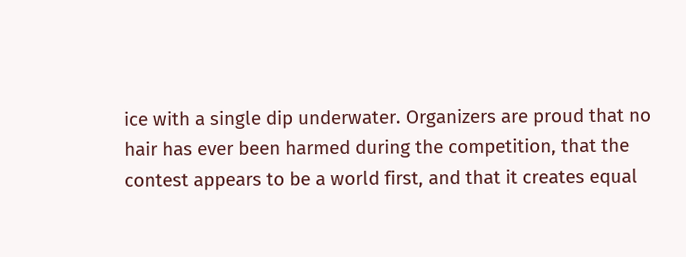ice with a single dip underwater. Organizers are proud that no hair has ever been harmed during the competition, that the contest appears to be a world first, and that it creates equal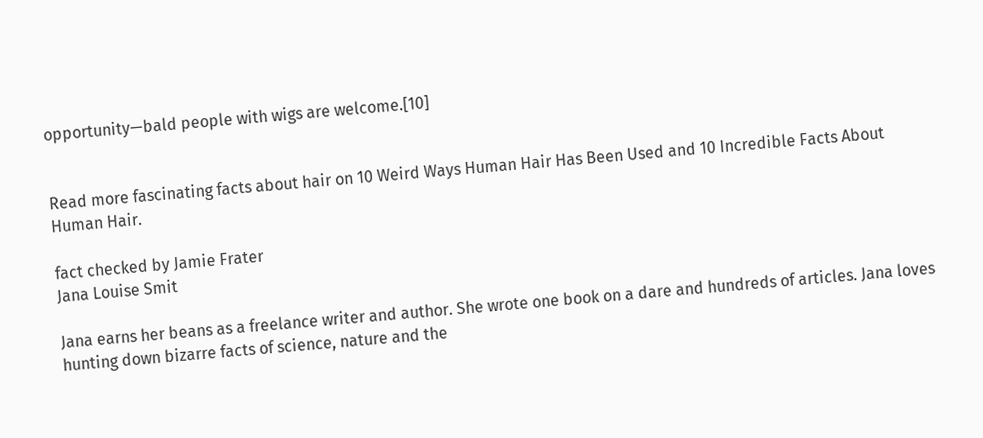opportunity—bald people with wigs are welcome.[10]


Read more fascinating facts about hair on 10 Weird Ways Human Hair Has Been Used and 10 Incredible Facts About Human Hair.

fact checked by Jamie Frater
Jana Louise Smit

Jana earns her beans as a freelance writer and author. She wrote one book on a dare and hundreds of articles. Jana loves hunting down bizarre facts of science, nature and the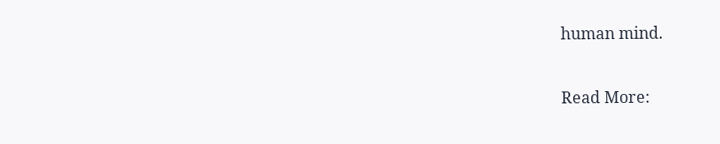human mind.

Read More: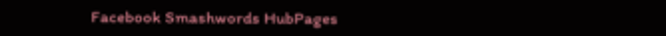Facebook Smashwords HubPages